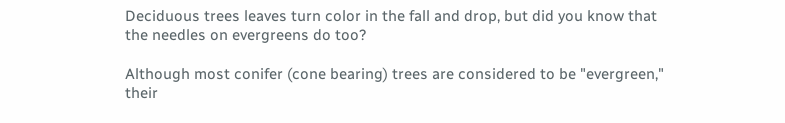Deciduous trees leaves turn color in the fall and drop, but did you know that the needles on evergreens do too?

Although most conifer (cone bearing) trees are considered to be "evergreen," their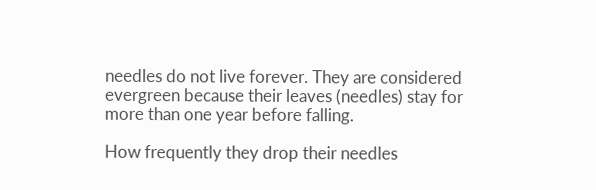needles do not live forever. They are considered evergreen because their leaves (needles) stay for more than one year before falling.

How frequently they drop their needles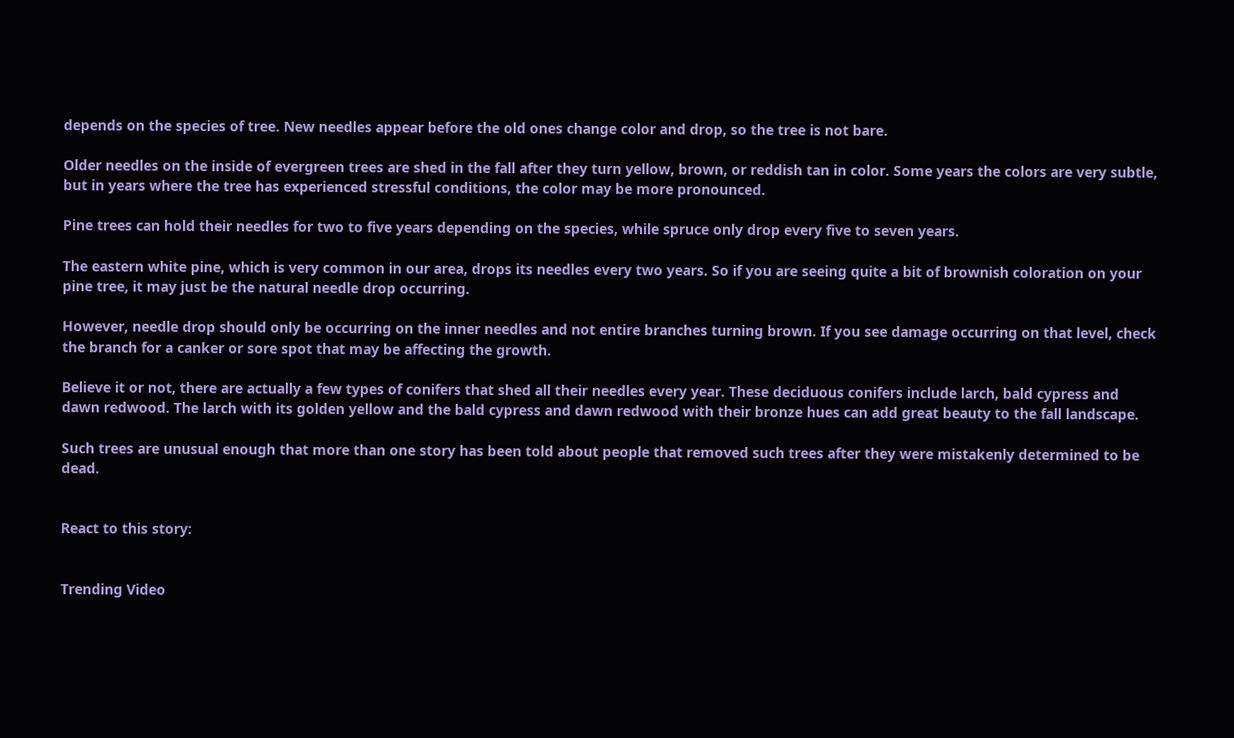depends on the species of tree. New needles appear before the old ones change color and drop, so the tree is not bare.

Older needles on the inside of evergreen trees are shed in the fall after they turn yellow, brown, or reddish tan in color. Some years the colors are very subtle, but in years where the tree has experienced stressful conditions, the color may be more pronounced.

Pine trees can hold their needles for two to five years depending on the species, while spruce only drop every five to seven years.

The eastern white pine, which is very common in our area, drops its needles every two years. So if you are seeing quite a bit of brownish coloration on your pine tree, it may just be the natural needle drop occurring.

However, needle drop should only be occurring on the inner needles and not entire branches turning brown. If you see damage occurring on that level, check the branch for a canker or sore spot that may be affecting the growth.

Believe it or not, there are actually a few types of conifers that shed all their needles every year. These deciduous conifers include larch, bald cypress and dawn redwood. The larch with its golden yellow and the bald cypress and dawn redwood with their bronze hues can add great beauty to the fall landscape.

Such trees are unusual enough that more than one story has been told about people that removed such trees after they were mistakenly determined to be dead.


React to this story:


Trending Video